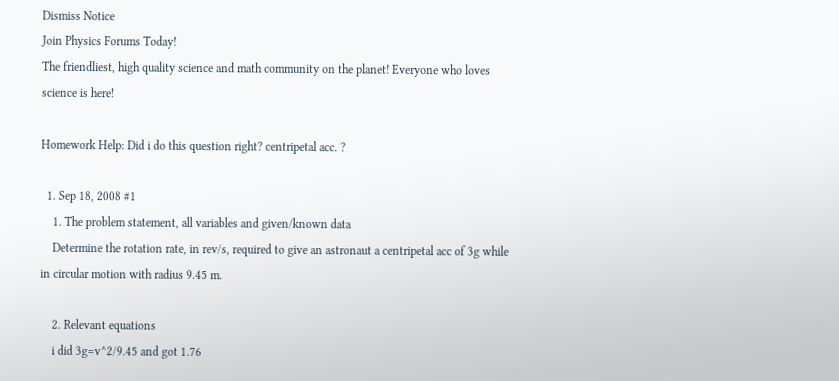Dismiss Notice
Join Physics Forums Today!
The friendliest, high quality science and math community on the planet! Everyone who loves science is here!

Homework Help: Did i do this question right? centripetal acc. ?

  1. Sep 18, 2008 #1
    1. The problem statement, all variables and given/known data
    Determine the rotation rate, in rev/s, required to give an astronaut a centripetal acc of 3g while in circular motion with radius 9.45 m.

    2. Relevant equations
    i did 3g=v^2/9.45 and got 1.76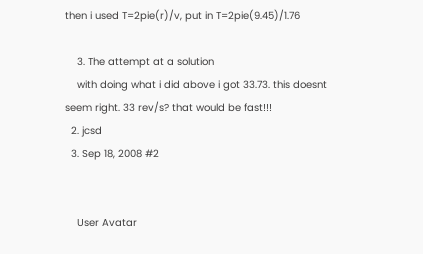then i used T=2pie(r)/v, put in T=2pie(9.45)/1.76

    3. The attempt at a solution
    with doing what i did above i got 33.73. this doesnt seem right. 33 rev/s? that would be fast!!!
  2. jcsd
  3. Sep 18, 2008 #2


    User Avatar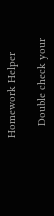Homework Helper

    Double check your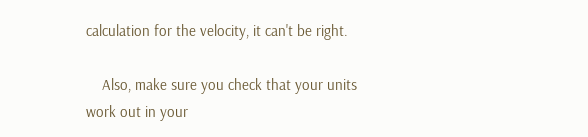calculation for the velocity, it can't be right.

    Also, make sure you check that your units work out in your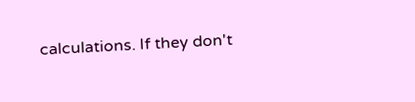calculations. If they don't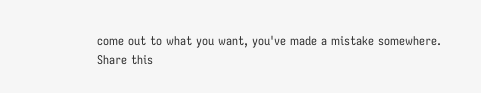come out to what you want, you've made a mistake somewhere.
Share this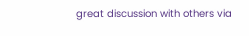great discussion with others via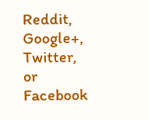Reddit, Google+, Twitter, or Facebook